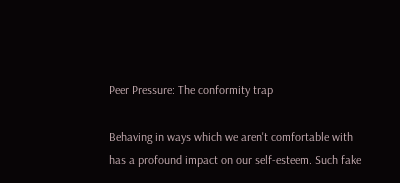Peer Pressure: The conformity trap

Behaving in ways which we aren't comfortable with has a profound impact on our self-esteem. Such fake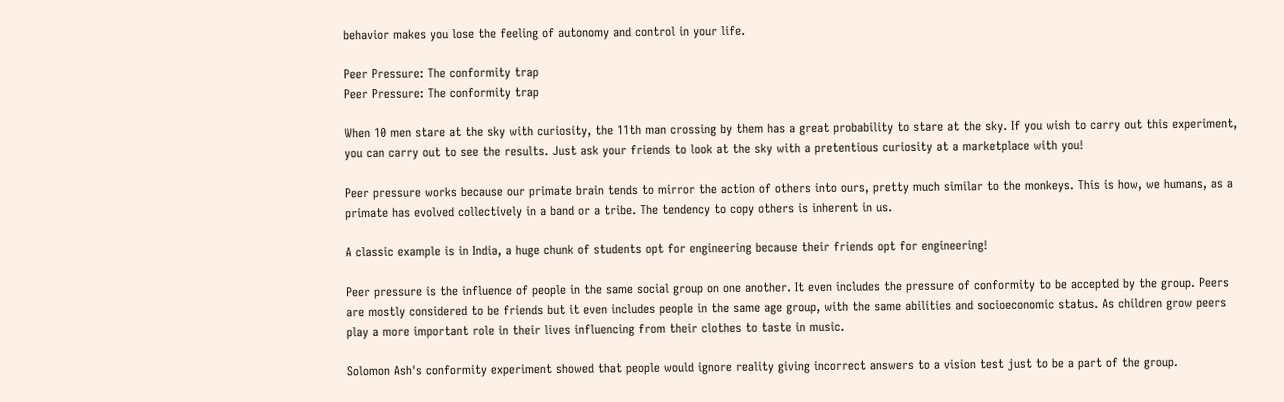behavior makes you lose the feeling of autonomy and control in your life.

Peer Pressure: The conformity trap
Peer Pressure: The conformity trap

When 10 men stare at the sky with curiosity, the 11th man crossing by them has a great probability to stare at the sky. If you wish to carry out this experiment, you can carry out to see the results. Just ask your friends to look at the sky with a pretentious curiosity at a marketplace with you!

Peer pressure works because our primate brain tends to mirror the action of others into ours, pretty much similar to the monkeys. This is how, we humans, as a primate has evolved collectively in a band or a tribe. The tendency to copy others is inherent in us.

A classic example is in India, a huge chunk of students opt for engineering because their friends opt for engineering!

Peer pressure is the influence of people in the same social group on one another. It even includes the pressure of conformity to be accepted by the group. Peers are mostly considered to be friends but it even includes people in the same age group, with the same abilities and socioeconomic status. As children grow peers play a more important role in their lives influencing from their clothes to taste in music.

Solomon Ash's conformity experiment showed that people would ignore reality giving incorrect answers to a vision test just to be a part of the group.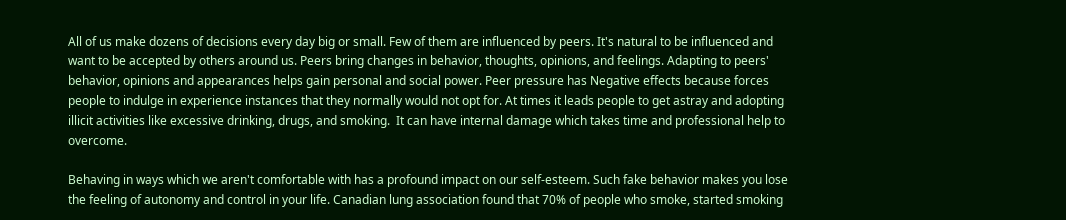All of us make dozens of decisions every day big or small. Few of them are influenced by peers. It's natural to be influenced and want to be accepted by others around us. Peers bring changes in behavior, thoughts, opinions, and feelings. Adapting to peers' behavior, opinions and appearances helps gain personal and social power. Peer pressure has Negative effects because forces people to indulge in experience instances that they normally would not opt for. At times it leads people to get astray and adopting illicit activities like excessive drinking, drugs, and smoking.  It can have internal damage which takes time and professional help to overcome.

Behaving in ways which we aren't comfortable with has a profound impact on our self-esteem. Such fake behavior makes you lose the feeling of autonomy and control in your life. Canadian lung association found that 70% of people who smoke, started smoking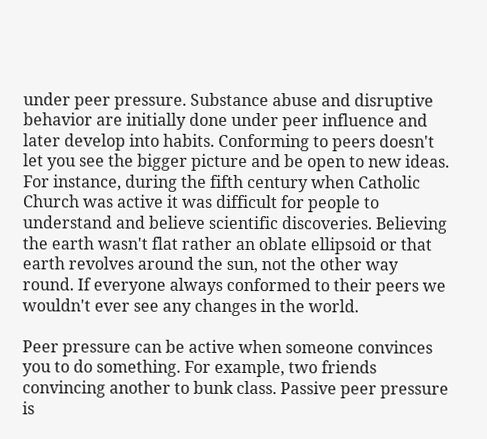under peer pressure. Substance abuse and disruptive behavior are initially done under peer influence and later develop into habits. Conforming to peers doesn't let you see the bigger picture and be open to new ideas.  For instance, during the fifth century when Catholic Church was active it was difficult for people to understand and believe scientific discoveries. Believing the earth wasn't flat rather an oblate ellipsoid or that earth revolves around the sun, not the other way round. If everyone always conformed to their peers we wouldn't ever see any changes in the world.

Peer pressure can be active when someone convinces you to do something. For example, two friends convincing another to bunk class. Passive peer pressure is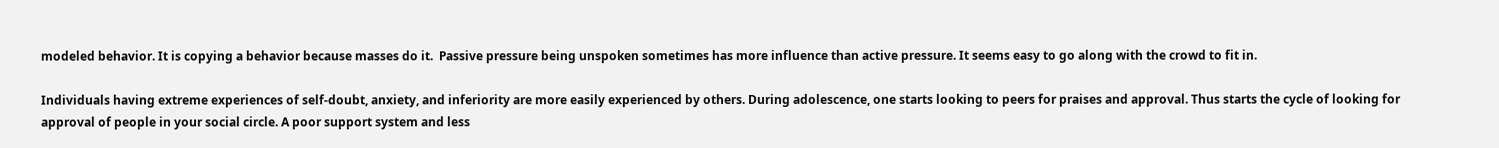modeled behavior. It is copying a behavior because masses do it.  Passive pressure being unspoken sometimes has more influence than active pressure. It seems easy to go along with the crowd to fit in.

Individuals having extreme experiences of self-doubt, anxiety, and inferiority are more easily experienced by others. During adolescence, one starts looking to peers for praises and approval. Thus starts the cycle of looking for approval of people in your social circle. A poor support system and less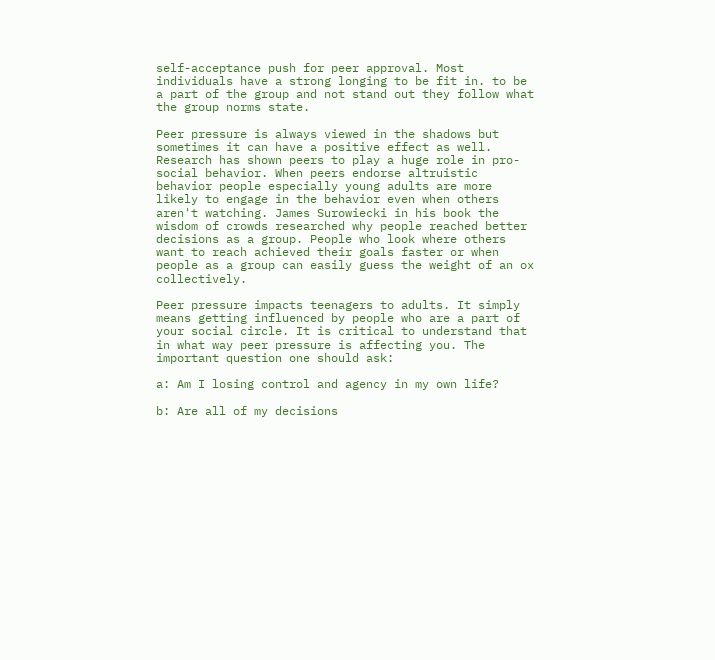self-acceptance push for peer approval. Most individuals have a strong longing to be fit in. to be a part of the group and not stand out they follow what the group norms state.

Peer pressure is always viewed in the shadows but sometimes it can have a positive effect as well. Research has shown peers to play a huge role in pro-social behavior. When peers endorse altruistic behavior people especially young adults are more likely to engage in the behavior even when others aren't watching. James Surowiecki in his book the wisdom of crowds researched why people reached better decisions as a group. People who look where others want to reach achieved their goals faster or when people as a group can easily guess the weight of an ox collectively.

Peer pressure impacts teenagers to adults. It simply means getting influenced by people who are a part of your social circle. It is critical to understand that in what way peer pressure is affecting you. The important question one should ask:

a: Am I losing control and agency in my own life?

b: Are all of my decisions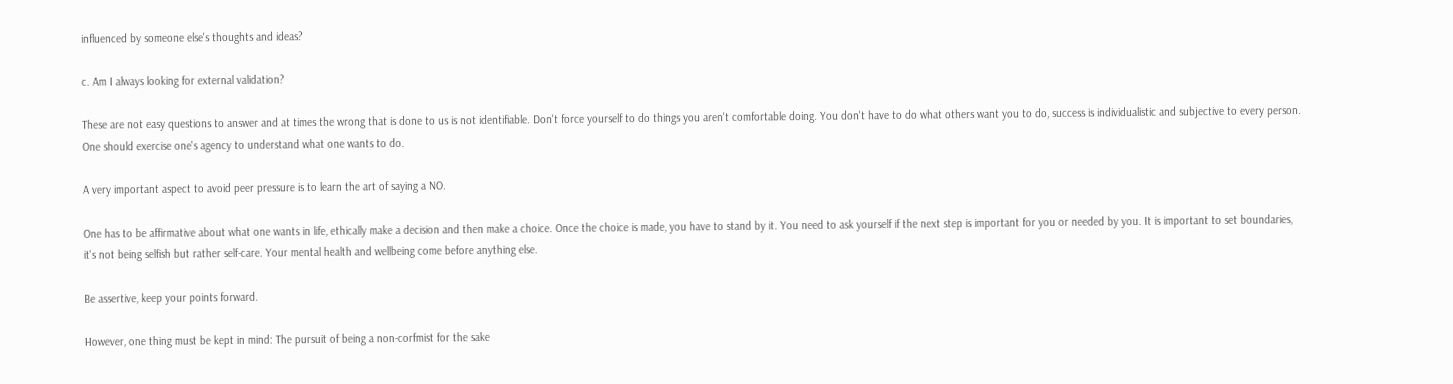influenced by someone else's thoughts and ideas?

c. Am I always looking for external validation?

These are not easy questions to answer and at times the wrong that is done to us is not identifiable. Don't force yourself to do things you aren't comfortable doing. You don't have to do what others want you to do, success is individualistic and subjective to every person. One should exercise one's agency to understand what one wants to do.

A very important aspect to avoid peer pressure is to learn the art of saying a NO.

One has to be affirmative about what one wants in life, ethically make a decision and then make a choice. Once the choice is made, you have to stand by it. You need to ask yourself if the next step is important for you or needed by you. It is important to set boundaries, it's not being selfish but rather self-care. Your mental health and wellbeing come before anything else.

Be assertive, keep your points forward.

However, one thing must be kept in mind: The pursuit of being a non-corfmist for the sake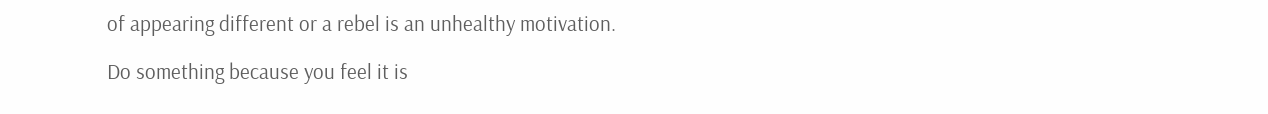of appearing different or a rebel is an unhealthy motivation.

Do something because you feel it is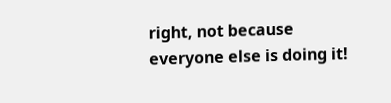right, not because everyone else is doing it!